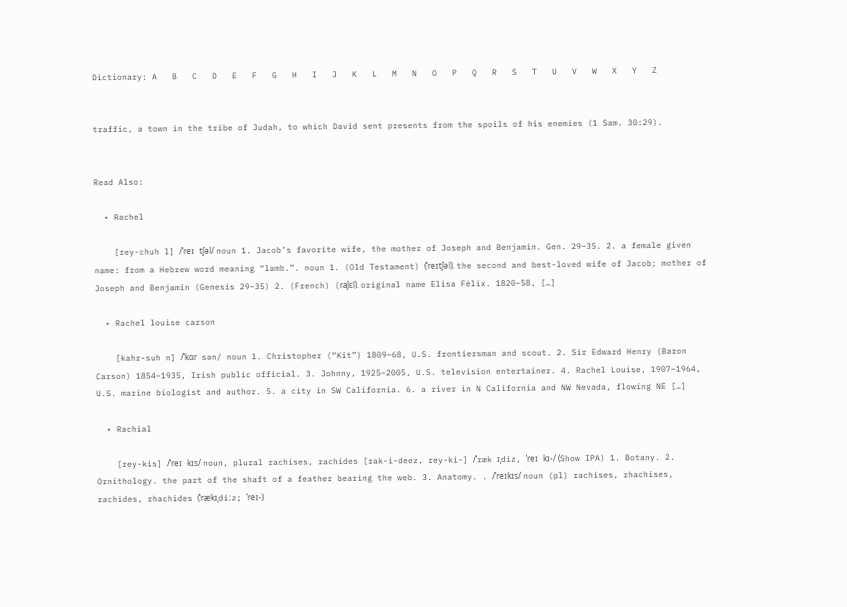Dictionary: A   B   C   D   E   F   G   H   I   J   K   L   M   N   O   P   Q   R   S   T   U   V   W   X   Y   Z


traffic, a town in the tribe of Judah, to which David sent presents from the spoils of his enemies (1 Sam. 30:29).


Read Also:

  • Rachel

    [rey-chuh l] /ˈreɪ tʃəl/ noun 1. Jacob’s favorite wife, the mother of Joseph and Benjamin. Gen. 29–35. 2. a female given name: from a Hebrew word meaning “lamb.”. noun 1. (Old Testament) (ˈreɪtʃəl). the second and best-loved wife of Jacob; mother of Joseph and Benjamin (Genesis 29–35) 2. (French) (raʃɛl). original name Elisa Félix. 1820–58, […]

  • Rachel louise carson

    [kahr-suh n] /ˈkɑr sən/ noun 1. Christopher (“Kit”) 1809–68, U.S. frontiersman and scout. 2. Sir Edward Henry (Baron Carson) 1854–1935, Irish public official. 3. Johnny, 1925–2005, U.S. television entertainer. 4. Rachel Louise, 1907–1964, U.S. marine biologist and author. 5. a city in SW California. 6. a river in N California and NW Nevada, flowing NE […]

  • Rachial

    [rey-kis] /ˈreɪ kɪs/ noun, plural rachises, rachides [rak-i-deez, rey-ki-] /ˈræk ɪˌdiz, ˈreɪ kɪ-/ (Show IPA) 1. Botany. 2. Ornithology. the part of the shaft of a feather bearing the web. 3. Anatomy. . /ˈreɪkɪs/ noun (pl) rachises, rhachises, rachides, rhachides (ˈrækɪˌdiːz; ˈreɪ-)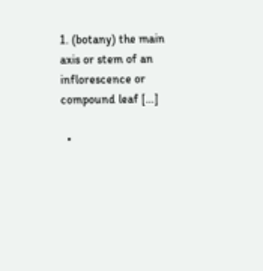1. (botany) the main axis or stem of an inflorescence or compound leaf […]

  •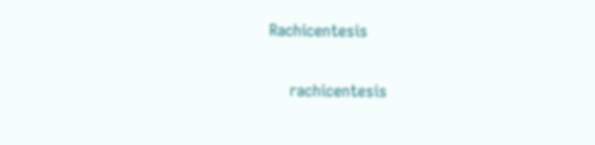Rachicentesis

    rachicentesis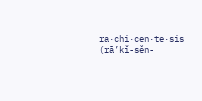ra·chi·cen·te·sis (rā’kĭ-sěn-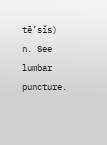tē’sĭs) n. See lumbar puncture.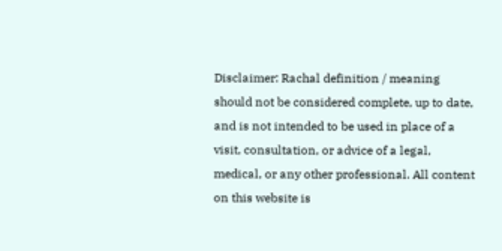Disclaimer: Rachal definition / meaning should not be considered complete, up to date, and is not intended to be used in place of a visit, consultation, or advice of a legal, medical, or any other professional. All content on this website is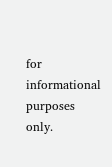for informational purposes only.